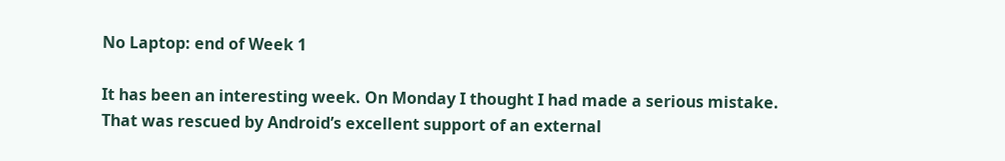No Laptop: end of Week 1

It has been an interesting week. On Monday I thought I had made a serious mistake. That was rescued by Android’s excellent support of an external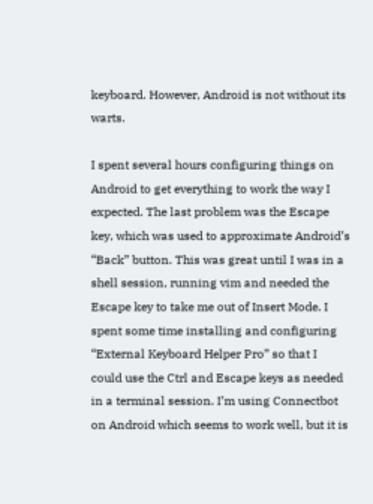keyboard. However, Android is not without its warts.

I spent several hours configuring things on Android to get everything to work the way I expected. The last problem was the Escape key, which was used to approximate Android’s “Back” button. This was great until I was in a shell session, running vim and needed the Escape key to take me out of Insert Mode. I spent some time installing and configuring “External Keyboard Helper Pro” so that I could use the Ctrl and Escape keys as needed in a terminal session. I’m using Connectbot on Android which seems to work well, but it is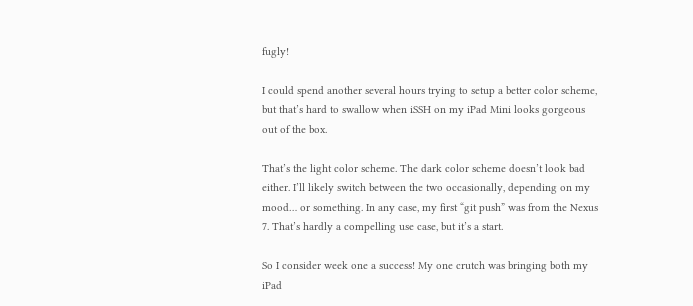fugly!

I could spend another several hours trying to setup a better color scheme, but that’s hard to swallow when iSSH on my iPad Mini looks gorgeous out of the box.

That’s the light color scheme. The dark color scheme doesn’t look bad either. I’ll likely switch between the two occasionally, depending on my mood… or something. In any case, my first “git push” was from the Nexus 7. That’s hardly a compelling use case, but it’s a start.

So I consider week one a success! My one crutch was bringing both my iPad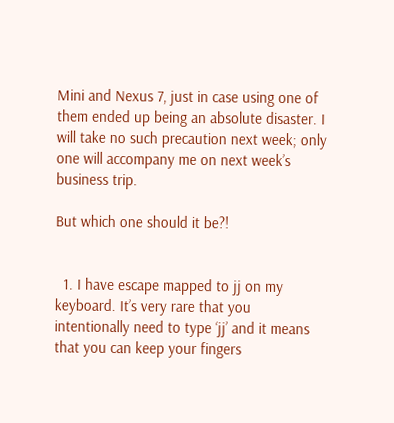Mini and Nexus 7, just in case using one of them ended up being an absolute disaster. I will take no such precaution next week; only one will accompany me on next week’s business trip.

But which one should it be?!


  1. I have escape mapped to jj on my keyboard. It’s very rare that you intentionally need to type ‘jj’ and it means that you can keep your fingers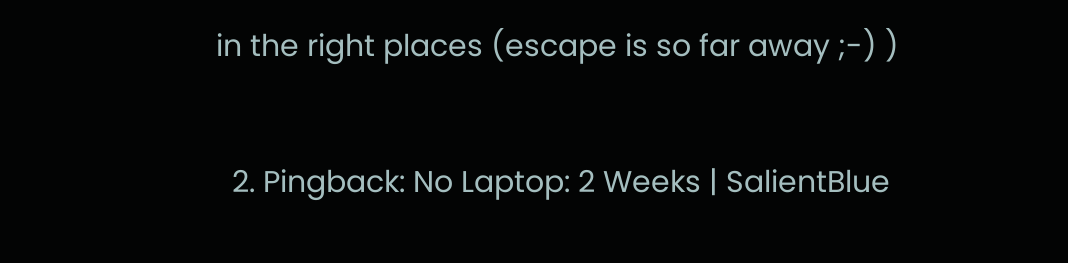in the right places (escape is so far away ;-) )

  2. Pingback: No Laptop: 2 Weeks | SalientBlue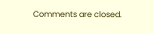Comments are closed.